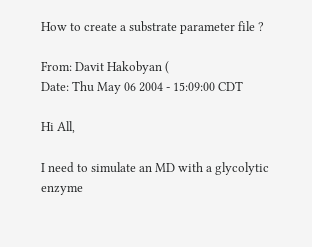How to create a substrate parameter file ?

From: Davit Hakobyan (
Date: Thu May 06 2004 - 15:09:00 CDT

Hi All,

I need to simulate an MD with a glycolytic enzyme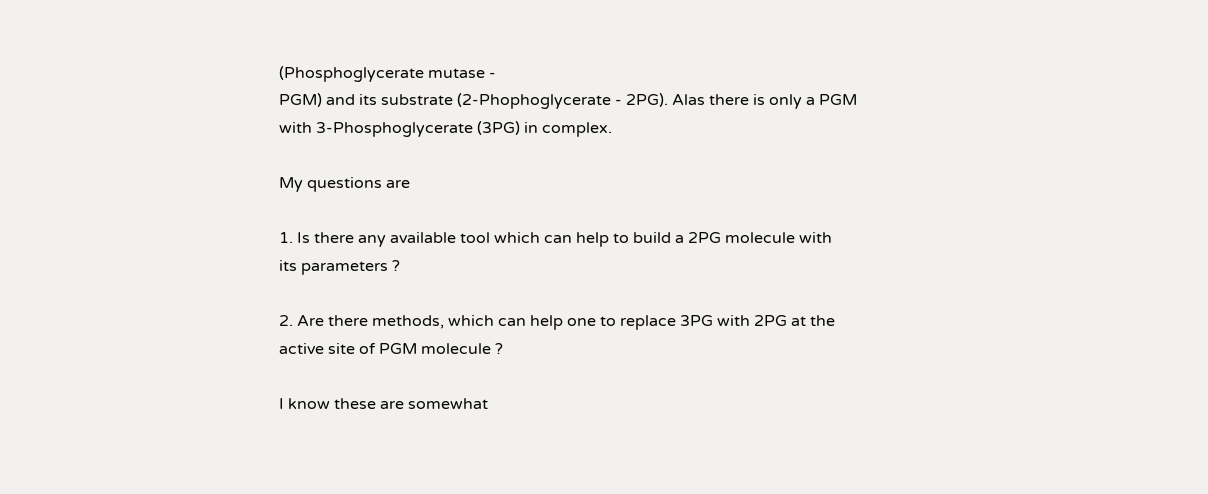(Phosphoglycerate mutase -
PGM) and its substrate (2-Phophoglycerate - 2PG). Alas there is only a PGM
with 3-Phosphoglycerate (3PG) in complex.

My questions are

1. Is there any available tool which can help to build a 2PG molecule with
its parameters ?

2. Are there methods, which can help one to replace 3PG with 2PG at the
active site of PGM molecule ?

I know these are somewhat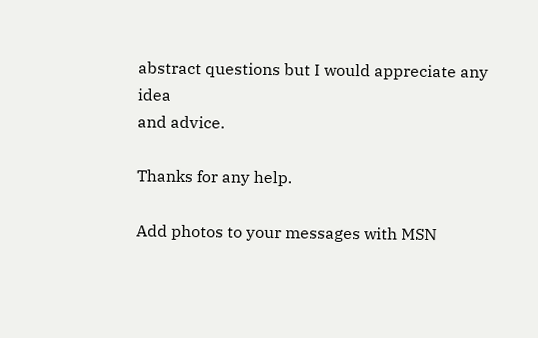abstract questions but I would appreciate any idea
and advice.

Thanks for any help.

Add photos to your messages with MSN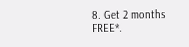8. Get 2 months FREE*.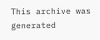This archive was generated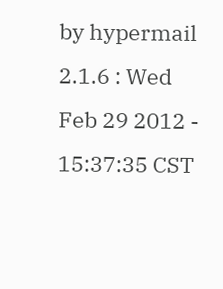by hypermail 2.1.6 : Wed Feb 29 2012 - 15:37:35 CST